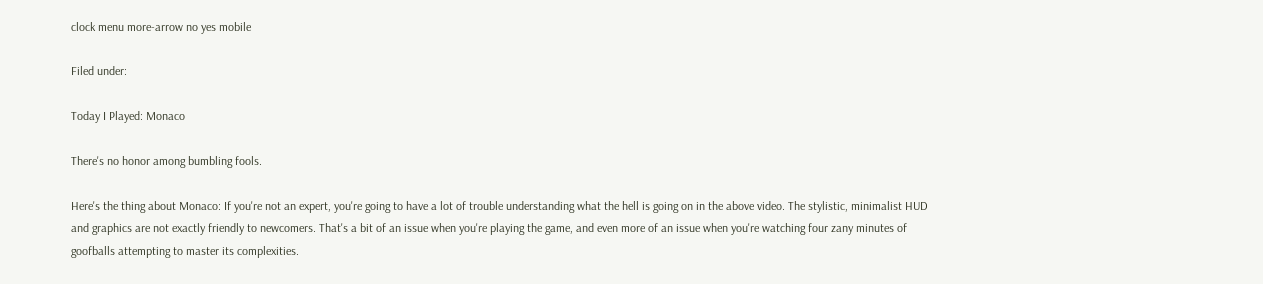clock menu more-arrow no yes mobile

Filed under:

Today I Played: Monaco

There's no honor among bumbling fools.

Here's the thing about Monaco: If you're not an expert, you're going to have a lot of trouble understanding what the hell is going on in the above video. The stylistic, minimalist HUD and graphics are not exactly friendly to newcomers. That's a bit of an issue when you're playing the game, and even more of an issue when you're watching four zany minutes of goofballs attempting to master its complexities.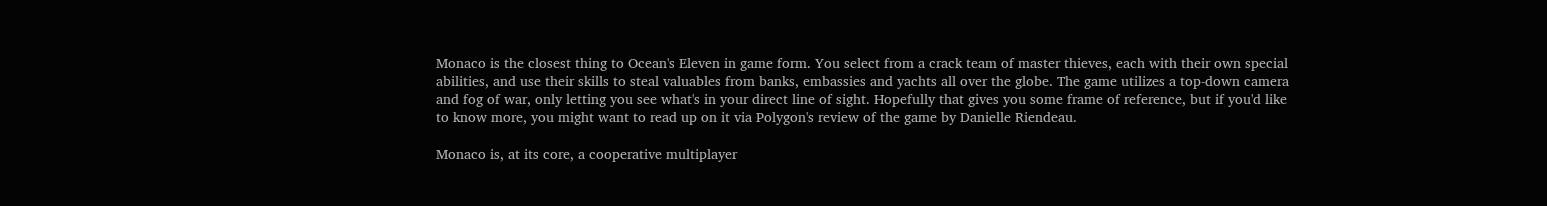Monaco is the closest thing to Ocean's Eleven in game form. You select from a crack team of master thieves, each with their own special abilities, and use their skills to steal valuables from banks, embassies and yachts all over the globe. The game utilizes a top-down camera and fog of war, only letting you see what's in your direct line of sight. Hopefully that gives you some frame of reference, but if you'd like to know more, you might want to read up on it via Polygon's review of the game by Danielle Riendeau.

Monaco is, at its core, a cooperative multiplayer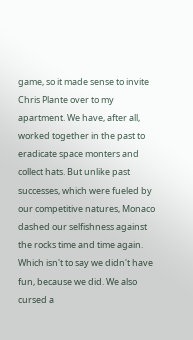game, so it made sense to invite Chris Plante over to my apartment. We have, after all, worked together in the past to eradicate space monters and collect hats. But unlike past successes, which were fueled by our competitive natures, Monaco dashed our selfishness against the rocks time and time again. Which isn't to say we didn't have fun, because we did. We also cursed a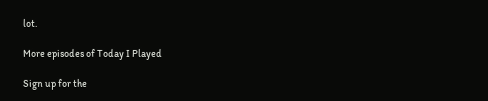lot.

More episodes of Today I Played

Sign up for the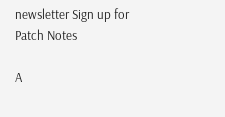newsletter Sign up for Patch Notes

A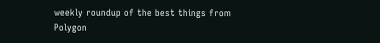weekly roundup of the best things from Polygon